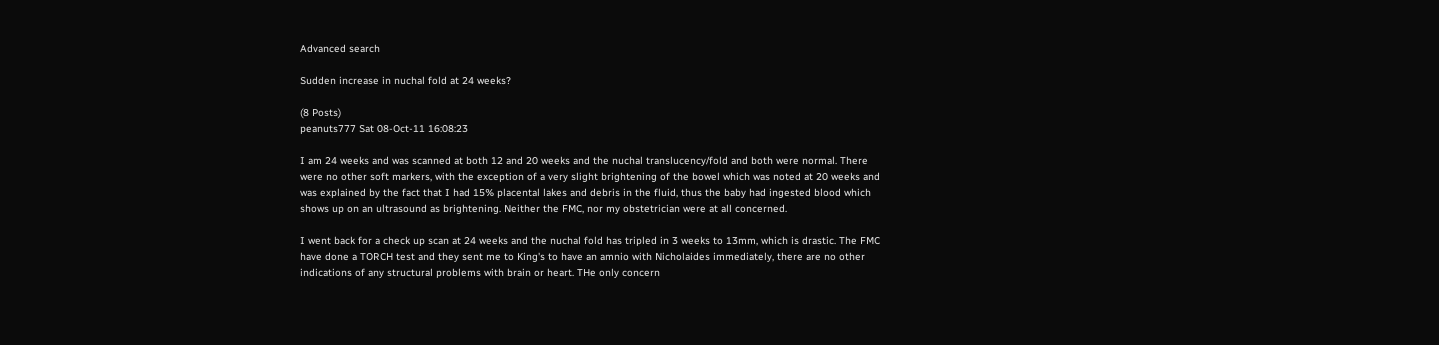Advanced search

Sudden increase in nuchal fold at 24 weeks?

(8 Posts)
peanuts777 Sat 08-Oct-11 16:08:23

I am 24 weeks and was scanned at both 12 and 20 weeks and the nuchal translucency/fold and both were normal. There were no other soft markers, with the exception of a very slight brightening of the bowel which was noted at 20 weeks and was explained by the fact that I had 15% placental lakes and debris in the fluid, thus the baby had ingested blood which shows up on an ultrasound as brightening. Neither the FMC, nor my obstetrician were at all concerned.

I went back for a check up scan at 24 weeks and the nuchal fold has tripled in 3 weeks to 13mm, which is drastic. The FMC have done a TORCH test and they sent me to King's to have an amnio with Nicholaides immediately, there are no other indications of any structural problems with brain or heart. THe only concern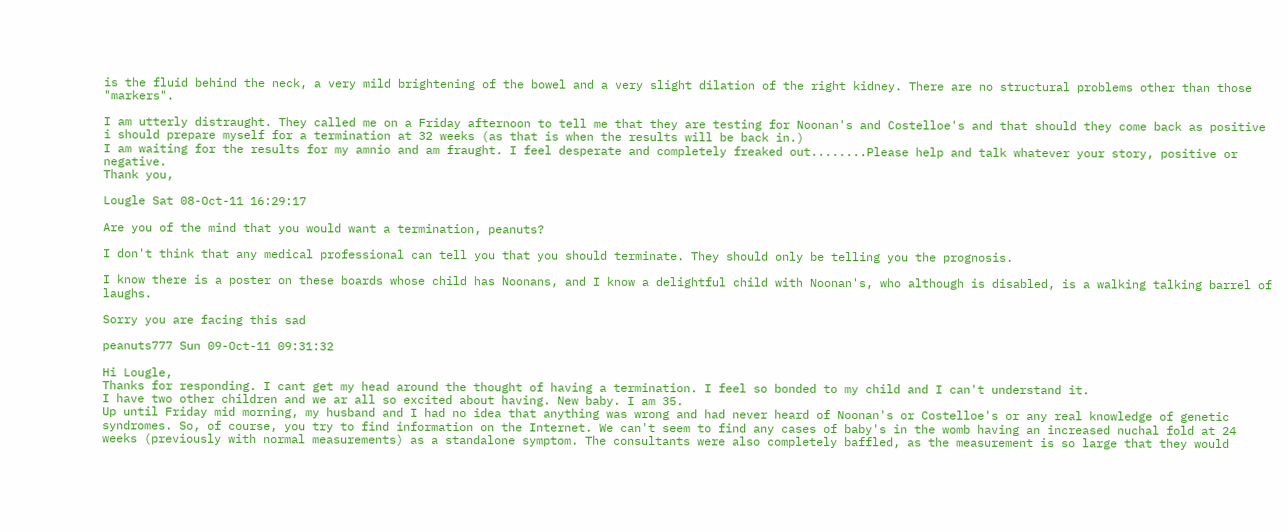is the fluid behind the neck, a very mild brightening of the bowel and a very slight dilation of the right kidney. There are no structural problems other than those "markers".

I am utterly distraught. They called me on a Friday afternoon to tell me that they are testing for Noonan's and Costelloe's and that should they come back as positive i should prepare myself for a termination at 32 weeks (as that is when the results will be back in.)
I am waiting for the results for my amnio and am fraught. I feel desperate and completely freaked out........Please help and talk whatever your story, positive or negative.
Thank you,

Lougle Sat 08-Oct-11 16:29:17

Are you of the mind that you would want a termination, peanuts?

I don't think that any medical professional can tell you that you should terminate. They should only be telling you the prognosis.

I know there is a poster on these boards whose child has Noonans, and I know a delightful child with Noonan's, who although is disabled, is a walking talking barrel of laughs.

Sorry you are facing this sad

peanuts777 Sun 09-Oct-11 09:31:32

Hi Lougle,
Thanks for responding. I cant get my head around the thought of having a termination. I feel so bonded to my child and I can't understand it.
I have two other children and we ar all so excited about having. New baby. I am 35.
Up until Friday mid morning, my husband and I had no idea that anything was wrong and had never heard of Noonan's or Costelloe's or any real knowledge of genetic syndromes. So, of course, you try to find information on the Internet. We can't seem to find any cases of baby's in the womb having an increased nuchal fold at 24 weeks (previously with normal measurements) as a standalone symptom. The consultants were also completely baffled, as the measurement is so large that they would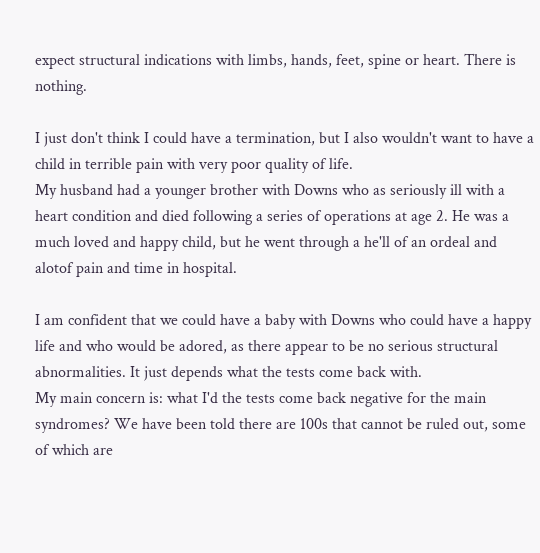expect structural indications with limbs, hands, feet, spine or heart. There is nothing.

I just don't think I could have a termination, but I also wouldn't want to have a child in terrible pain with very poor quality of life.
My husband had a younger brother with Downs who as seriously ill with a heart condition and died following a series of operations at age 2. He was a much loved and happy child, but he went through a he'll of an ordeal and alotof pain and time in hospital.

I am confident that we could have a baby with Downs who could have a happy life and who would be adored, as there appear to be no serious structural abnormalities. It just depends what the tests come back with.
My main concern is: what I'd the tests come back negative for the main syndromes? We have been told there are 100s that cannot be ruled out, some of which are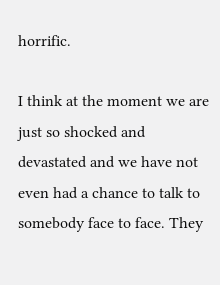horrific.

I think at the moment we are just so shocked and devastated and we have not even had a chance to talk to somebody face to face. They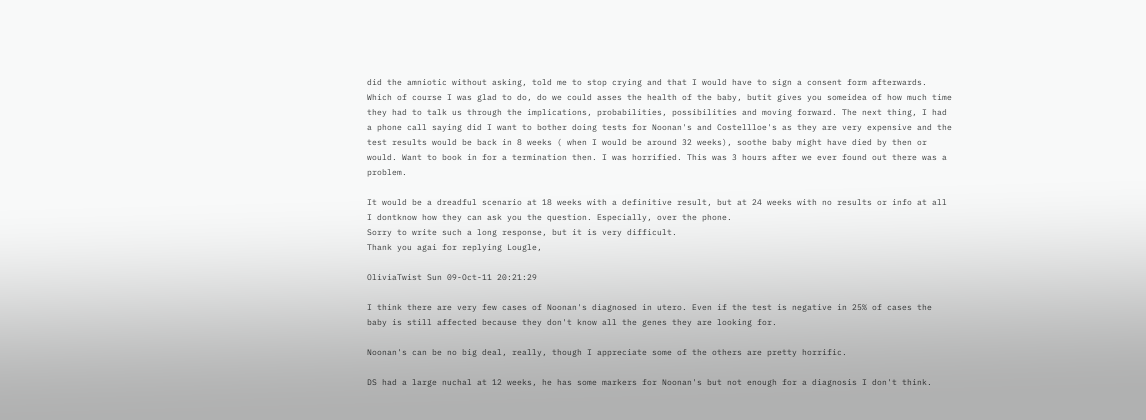did the amniotic without asking, told me to stop crying and that I would have to sign a consent form afterwards. Which of course I was glad to do, do we could asses the health of the baby, butit gives you someidea of how much time they had to talk us through the implications, probabilities, possibilities and moving forward. The next thing, I had a phone call saying did I want to bother doing tests for Noonan's and Costellloe's as they are very expensive and the test results would be back in 8 weeks ( when I would be around 32 weeks), soothe baby might have died by then or would. Want to book in for a termination then. I was horrified. This was 3 hours after we ever found out there was a problem.

It would be a dreadful scenario at 18 weeks with a definitive result, but at 24 weeks with no results or info at all I dontknow how they can ask you the question. Especially, over the phone.
Sorry to write such a long response, but it is very difficult.
Thank you agai for replying Lougle,

OliviaTwist Sun 09-Oct-11 20:21:29

I think there are very few cases of Noonan's diagnosed in utero. Even if the test is negative in 25% of cases the baby is still affected because they don't know all the genes they are looking for.

Noonan's can be no big deal, really, though I appreciate some of the others are pretty horrific.

DS had a large nuchal at 12 weeks, he has some markers for Noonan's but not enough for a diagnosis I don't think.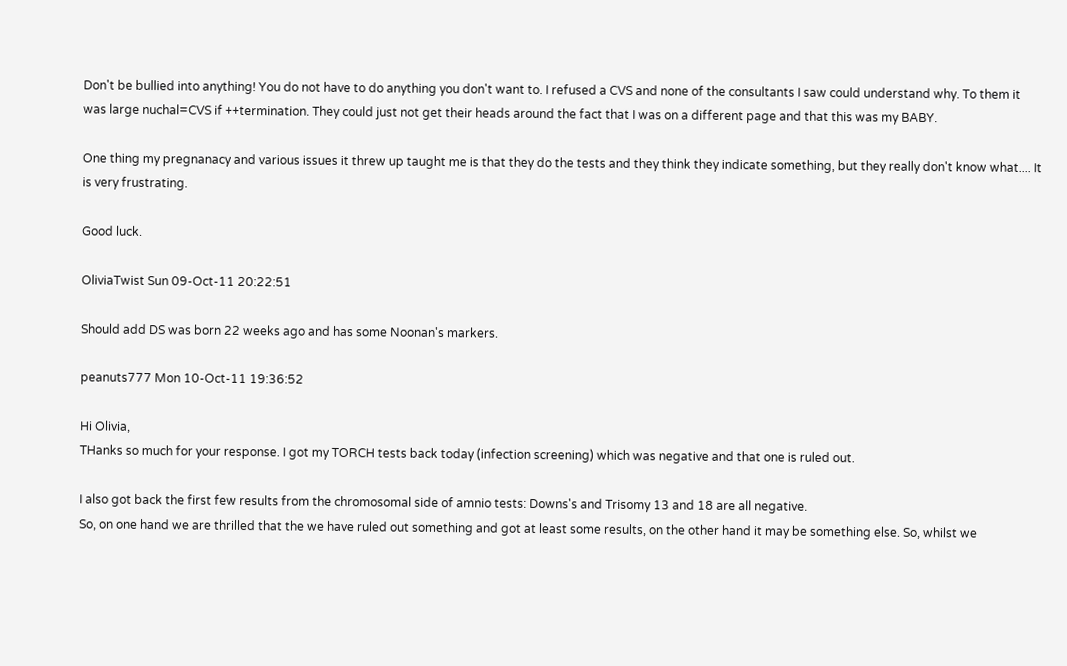Don't be bullied into anything! You do not have to do anything you don't want to. I refused a CVS and none of the consultants I saw could understand why. To them it was large nuchal=CVS if ++termination. They could just not get their heads around the fact that I was on a different page and that this was my BABY.

One thing my pregnanacy and various issues it threw up taught me is that they do the tests and they think they indicate something, but they really don't know what.... It is very frustrating.

Good luck.

OliviaTwist Sun 09-Oct-11 20:22:51

Should add DS was born 22 weeks ago and has some Noonan's markers.

peanuts777 Mon 10-Oct-11 19:36:52

Hi Olivia,
THanks so much for your response. I got my TORCH tests back today (infection screening) which was negative and that one is ruled out.

I also got back the first few results from the chromosomal side of amnio tests: Downs's and Trisomy 13 and 18 are all negative.
So, on one hand we are thrilled that the we have ruled out something and got at least some results, on the other hand it may be something else. So, whilst we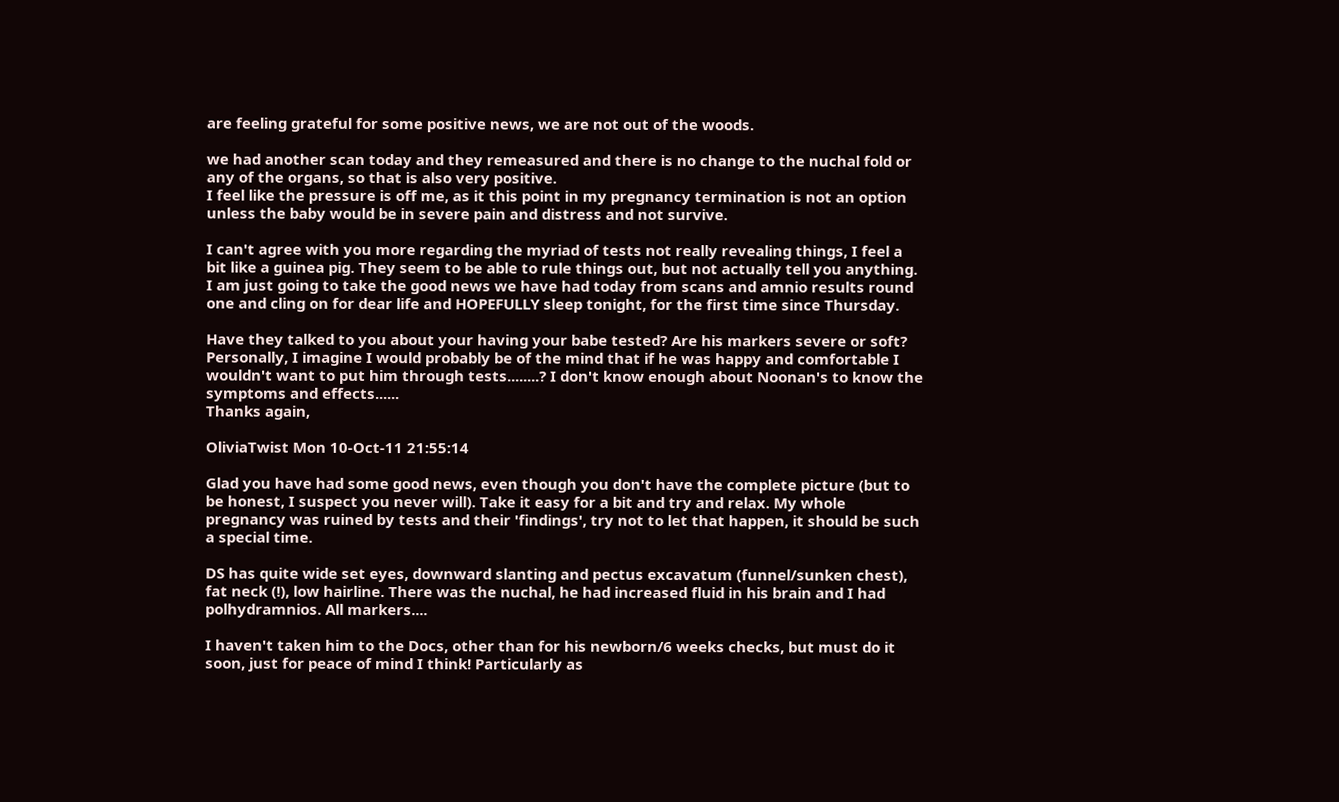are feeling grateful for some positive news, we are not out of the woods.

we had another scan today and they remeasured and there is no change to the nuchal fold or any of the organs, so that is also very positive.
I feel like the pressure is off me, as it this point in my pregnancy termination is not an option unless the baby would be in severe pain and distress and not survive.

I can't agree with you more regarding the myriad of tests not really revealing things, I feel a bit like a guinea pig. They seem to be able to rule things out, but not actually tell you anything.
I am just going to take the good news we have had today from scans and amnio results round one and cling on for dear life and HOPEFULLY sleep tonight, for the first time since Thursday.

Have they talked to you about your having your babe tested? Are his markers severe or soft? Personally, I imagine I would probably be of the mind that if he was happy and comfortable I wouldn't want to put him through tests........? I don't know enough about Noonan's to know the symptoms and effects......
Thanks again,

OliviaTwist Mon 10-Oct-11 21:55:14

Glad you have had some good news, even though you don't have the complete picture (but to be honest, I suspect you never will). Take it easy for a bit and try and relax. My whole pregnancy was ruined by tests and their 'findings', try not to let that happen, it should be such a special time.

DS has quite wide set eyes, downward slanting and pectus excavatum (funnel/sunken chest), fat neck (!), low hairline. There was the nuchal, he had increased fluid in his brain and I had polhydramnios. All markers....

I haven't taken him to the Docs, other than for his newborn/6 weeks checks, but must do it soon, just for peace of mind I think! Particularly as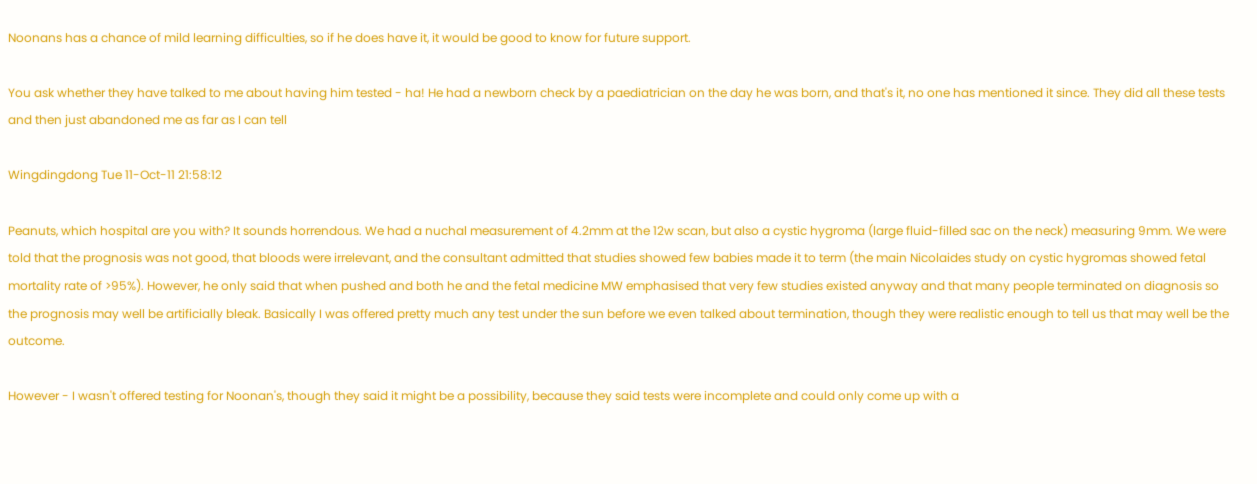Noonans has a chance of mild learning difficulties, so if he does have it, it would be good to know for future support.

You ask whether they have talked to me about having him tested - ha! He had a newborn check by a paediatrician on the day he was born, and that's it, no one has mentioned it since. They did all these tests and then just abandoned me as far as I can tell

Wingdingdong Tue 11-Oct-11 21:58:12

Peanuts, which hospital are you with? It sounds horrendous. We had a nuchal measurement of 4.2mm at the 12w scan, but also a cystic hygroma (large fluid-filled sac on the neck) measuring 9mm. We were told that the prognosis was not good, that bloods were irrelevant, and the consultant admitted that studies showed few babies made it to term (the main Nicolaides study on cystic hygromas showed fetal mortality rate of >95%). However, he only said that when pushed and both he and the fetal medicine MW emphasised that very few studies existed anyway and that many people terminated on diagnosis so the prognosis may well be artificially bleak. Basically I was offered pretty much any test under the sun before we even talked about termination, though they were realistic enough to tell us that may well be the outcome.

However - I wasn't offered testing for Noonan's, though they said it might be a possibility, because they said tests were incomplete and could only come up with a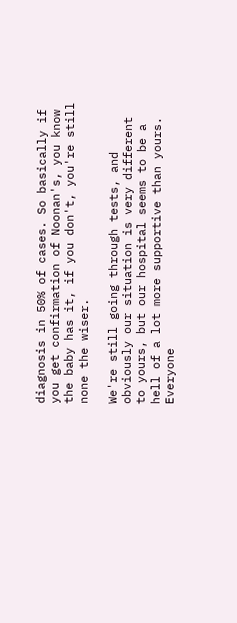diagnosis in 50% of cases. So basically if you get confirmation of Noonan's, you know the baby has it, if you don't, you're still none the wiser.

We're still going through tests, and obviously our situation is very different to yours, but our hospital seems to be a hell of a lot more supportive than yours. Everyone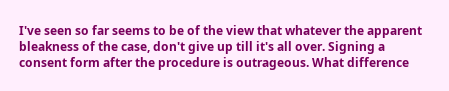I've seen so far seems to be of the view that whatever the apparent bleakness of the case, don't give up till it's all over. Signing a consent form after the procedure is outrageous. What difference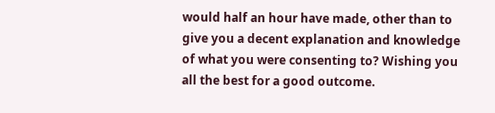would half an hour have made, other than to give you a decent explanation and knowledge of what you were consenting to? Wishing you all the best for a good outcome.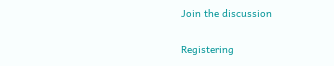Join the discussion

Registering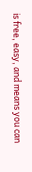is free, easy, and means you can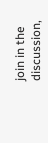join in the discussion,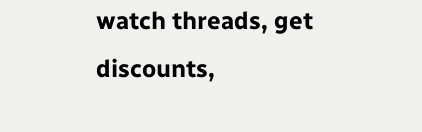watch threads, get discounts,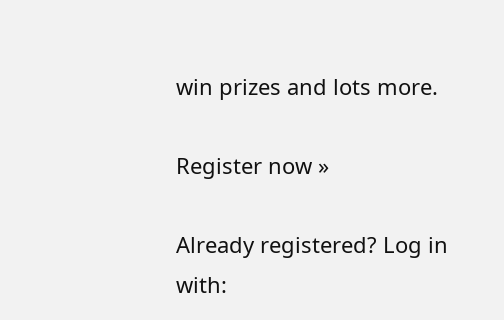win prizes and lots more.

Register now »

Already registered? Log in with: